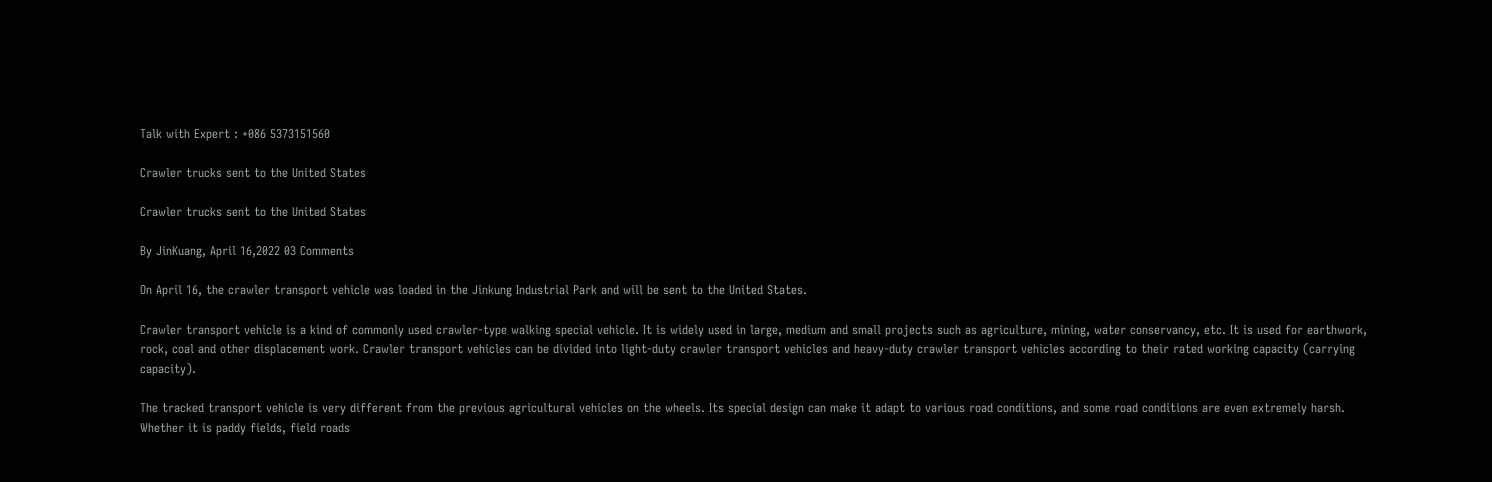Talk with Expert : +086 5373151560

Crawler trucks sent to the United States

Crawler trucks sent to the United States

By JinKuang, April 16,2022 03 Comments

On April 16, the crawler transport vehicle was loaded in the Jinkung Industrial Park and will be sent to the United States.

Crawler transport vehicle is a kind of commonly used crawler-type walking special vehicle. It is widely used in large, medium and small projects such as agriculture, mining, water conservancy, etc. It is used for earthwork, rock, coal and other displacement work. Crawler transport vehicles can be divided into light-duty crawler transport vehicles and heavy-duty crawler transport vehicles according to their rated working capacity (carrying capacity).

The tracked transport vehicle is very different from the previous agricultural vehicles on the wheels. Its special design can make it adapt to various road conditions, and some road conditions are even extremely harsh. Whether it is paddy fields, field roads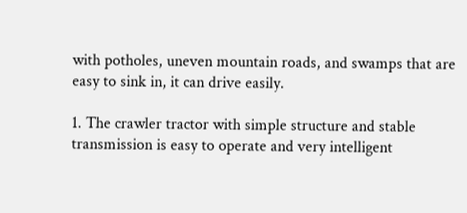with potholes, uneven mountain roads, and swamps that are easy to sink in, it can drive easily.

1. The crawler tractor with simple structure and stable transmission is easy to operate and very intelligent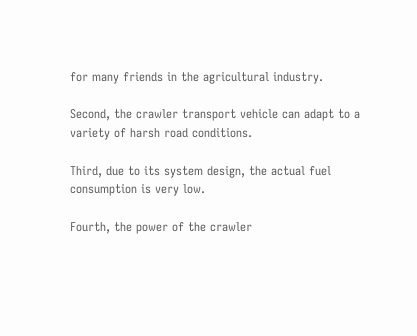for many friends in the agricultural industry.

Second, the crawler transport vehicle can adapt to a variety of harsh road conditions.

Third, due to its system design, the actual fuel consumption is very low.

Fourth, the power of the crawler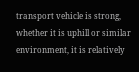transport vehicle is strong, whether it is uphill or similar environment, it is relatively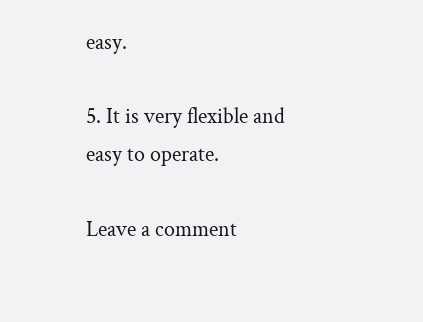easy.

5. It is very flexible and easy to operate.

Leave a comment